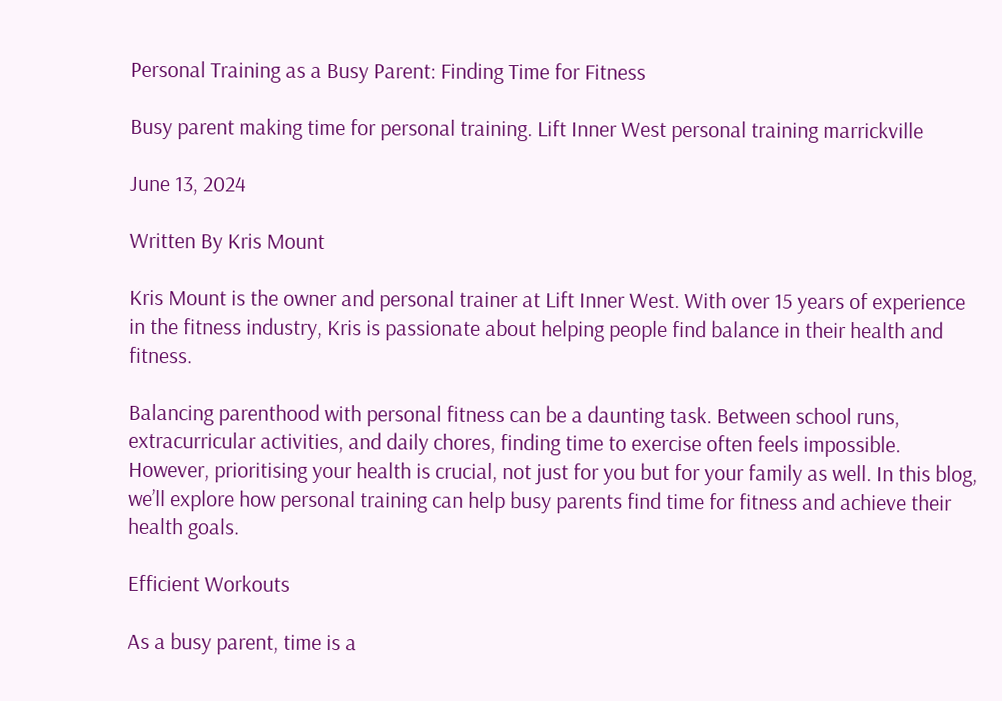Personal Training as a Busy Parent: Finding Time for Fitness

Busy parent making time for personal training. Lift Inner West personal training marrickville

June 13, 2024

Written By Kris Mount

Kris Mount is the owner and personal trainer at Lift Inner West. With over 15 years of experience in the fitness industry, Kris is passionate about helping people find balance in their health and fitness.

Balancing parenthood with personal fitness can be a daunting task. Between school runs, extracurricular activities, and daily chores, finding time to exercise often feels impossible. However, prioritising your health is crucial, not just for you but for your family as well. In this blog, we’ll explore how personal training can help busy parents find time for fitness and achieve their health goals.

Efficient Workouts

As a busy parent, time is a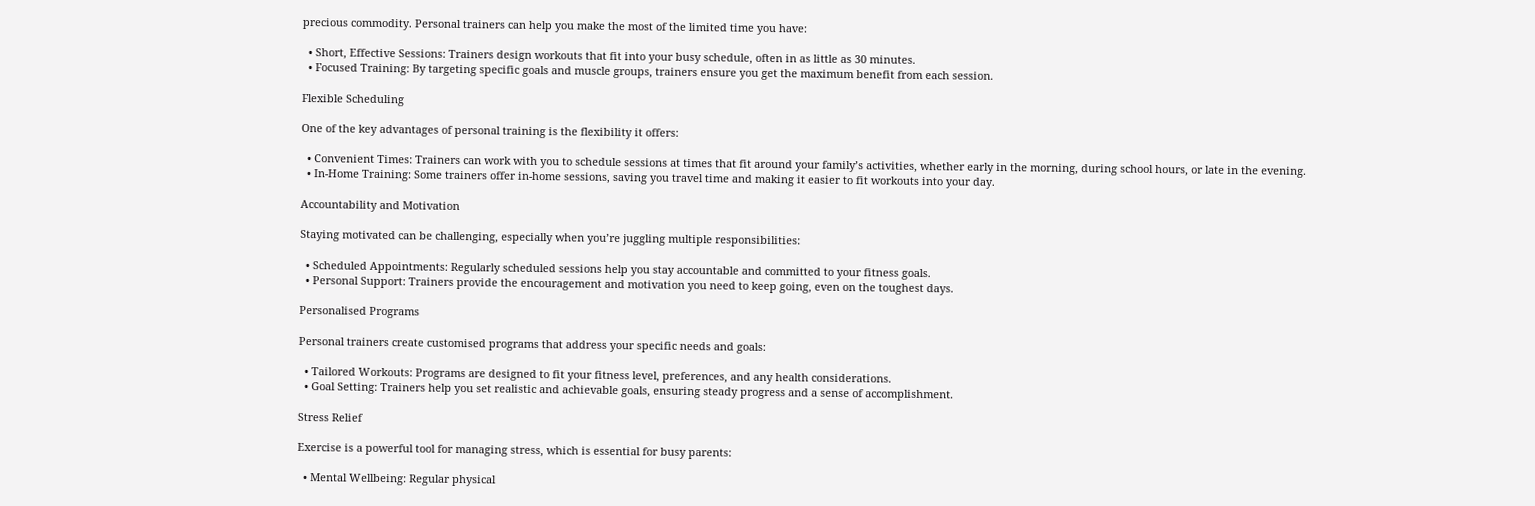precious commodity. Personal trainers can help you make the most of the limited time you have:

  • Short, Effective Sessions: Trainers design workouts that fit into your busy schedule, often in as little as 30 minutes.
  • Focused Training: By targeting specific goals and muscle groups, trainers ensure you get the maximum benefit from each session.

Flexible Scheduling

One of the key advantages of personal training is the flexibility it offers:

  • Convenient Times: Trainers can work with you to schedule sessions at times that fit around your family’s activities, whether early in the morning, during school hours, or late in the evening.
  • In-Home Training: Some trainers offer in-home sessions, saving you travel time and making it easier to fit workouts into your day.

Accountability and Motivation

Staying motivated can be challenging, especially when you’re juggling multiple responsibilities:

  • Scheduled Appointments: Regularly scheduled sessions help you stay accountable and committed to your fitness goals.
  • Personal Support: Trainers provide the encouragement and motivation you need to keep going, even on the toughest days.

Personalised Programs

Personal trainers create customised programs that address your specific needs and goals:

  • Tailored Workouts: Programs are designed to fit your fitness level, preferences, and any health considerations.
  • Goal Setting: Trainers help you set realistic and achievable goals, ensuring steady progress and a sense of accomplishment.

Stress Relief

Exercise is a powerful tool for managing stress, which is essential for busy parents:

  • Mental Wellbeing: Regular physical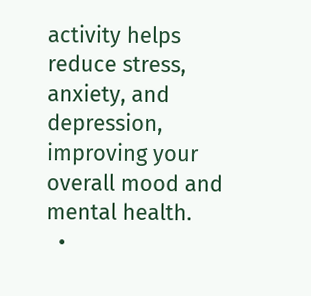activity helps reduce stress, anxiety, and depression, improving your overall mood and mental health.
  •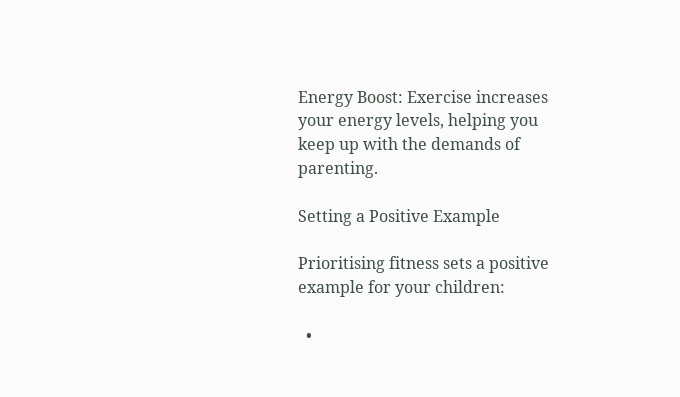Energy Boost: Exercise increases your energy levels, helping you keep up with the demands of parenting.

Setting a Positive Example

Prioritising fitness sets a positive example for your children:

  •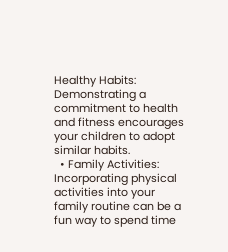Healthy Habits: Demonstrating a commitment to health and fitness encourages your children to adopt similar habits.
  • Family Activities: Incorporating physical activities into your family routine can be a fun way to spend time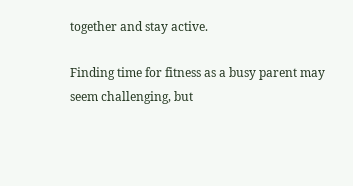together and stay active.

Finding time for fitness as a busy parent may seem challenging, but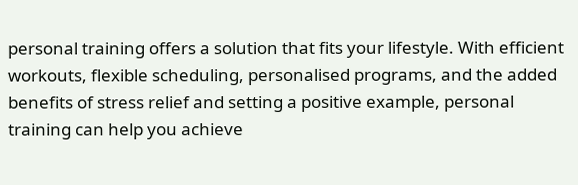personal training offers a solution that fits your lifestyle. With efficient workouts, flexible scheduling, personalised programs, and the added benefits of stress relief and setting a positive example, personal training can help you achieve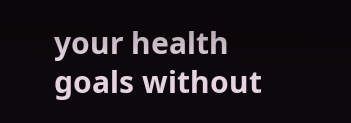your health goals without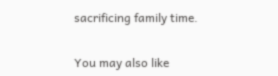sacrificing family time.


You may also like